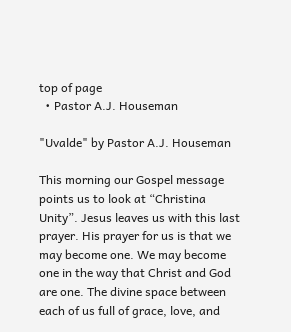top of page
  • Pastor A.J. Houseman

"Uvalde" by Pastor A.J. Houseman

This morning our Gospel message points us to look at “Christina Unity”. Jesus leaves us with this last prayer. His prayer for us is that we may become one. We may become one in the way that Christ and God are one. The divine space between each of us full of grace, love, and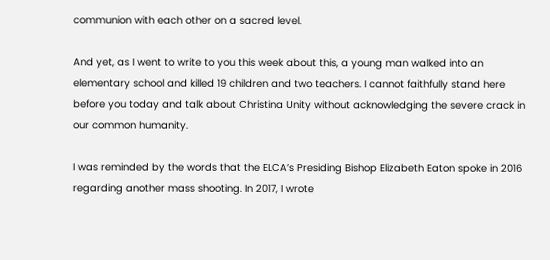communion with each other on a sacred level.

And yet, as I went to write to you this week about this, a young man walked into an elementary school and killed 19 children and two teachers. I cannot faithfully stand here before you today and talk about Christina Unity without acknowledging the severe crack in our common humanity.

I was reminded by the words that the ELCA’s Presiding Bishop Elizabeth Eaton spoke in 2016 regarding another mass shooting. In 2017, I wrote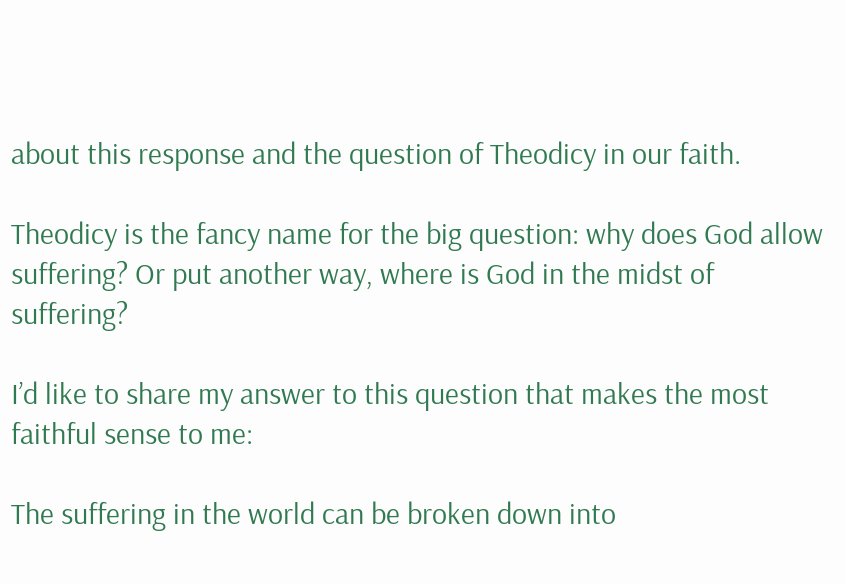about this response and the question of Theodicy in our faith.

Theodicy is the fancy name for the big question: why does God allow suffering? Or put another way, where is God in the midst of suffering?

I’d like to share my answer to this question that makes the most faithful sense to me:

The suffering in the world can be broken down into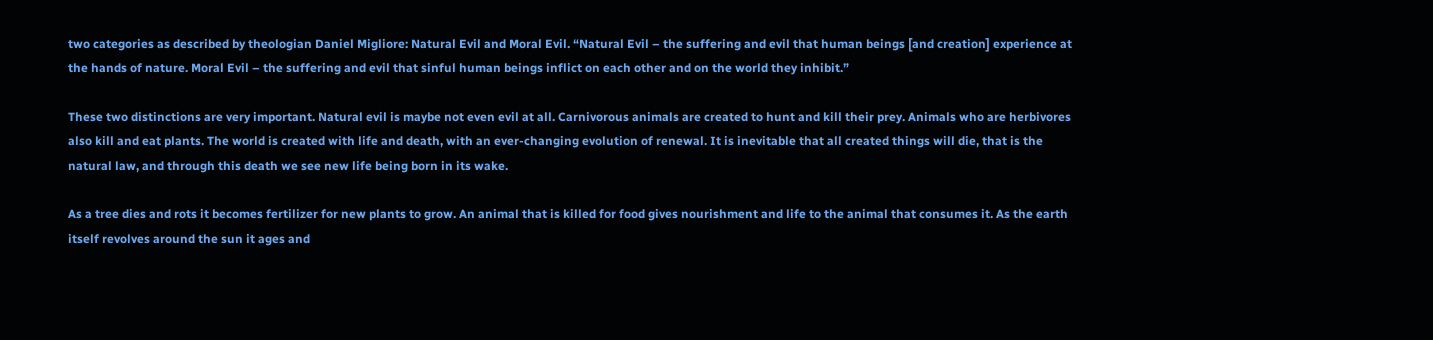two categories as described by theologian Daniel Migliore: Natural Evil and Moral Evil. “Natural Evil – the suffering and evil that human beings [and creation] experience at the hands of nature. Moral Evil – the suffering and evil that sinful human beings inflict on each other and on the world they inhibit.”

These two distinctions are very important. Natural evil is maybe not even evil at all. Carnivorous animals are created to hunt and kill their prey. Animals who are herbivores also kill and eat plants. The world is created with life and death, with an ever-changing evolution of renewal. It is inevitable that all created things will die, that is the natural law, and through this death we see new life being born in its wake.

As a tree dies and rots it becomes fertilizer for new plants to grow. An animal that is killed for food gives nourishment and life to the animal that consumes it. As the earth itself revolves around the sun it ages and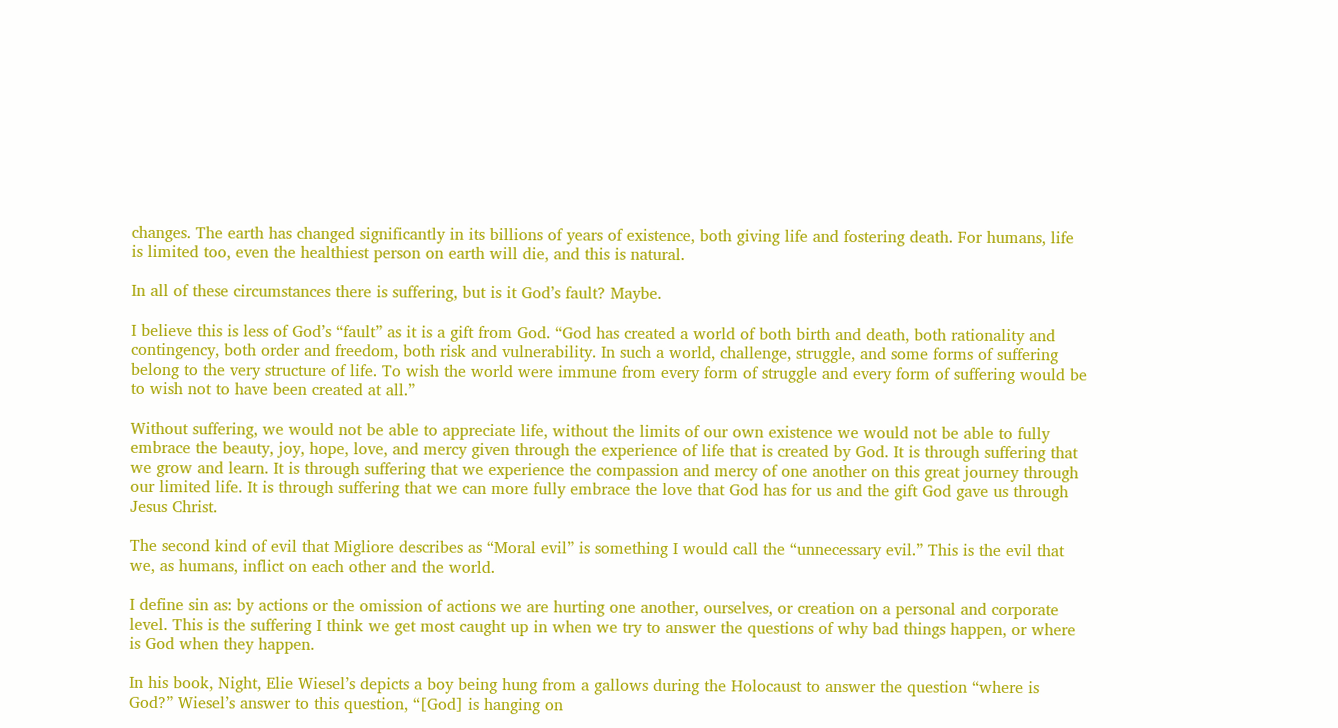changes. The earth has changed significantly in its billions of years of existence, both giving life and fostering death. For humans, life is limited too, even the healthiest person on earth will die, and this is natural.

In all of these circumstances there is suffering, but is it God’s fault? Maybe.

I believe this is less of God’s “fault” as it is a gift from God. “God has created a world of both birth and death, both rationality and contingency, both order and freedom, both risk and vulnerability. In such a world, challenge, struggle, and some forms of suffering belong to the very structure of life. To wish the world were immune from every form of struggle and every form of suffering would be to wish not to have been created at all.”

Without suffering, we would not be able to appreciate life, without the limits of our own existence we would not be able to fully embrace the beauty, joy, hope, love, and mercy given through the experience of life that is created by God. It is through suffering that we grow and learn. It is through suffering that we experience the compassion and mercy of one another on this great journey through our limited life. It is through suffering that we can more fully embrace the love that God has for us and the gift God gave us through Jesus Christ.

The second kind of evil that Migliore describes as “Moral evil” is something I would call the “unnecessary evil.” This is the evil that we, as humans, inflict on each other and the world.

I define sin as: by actions or the omission of actions we are hurting one another, ourselves, or creation on a personal and corporate level. This is the suffering I think we get most caught up in when we try to answer the questions of why bad things happen, or where is God when they happen.

In his book, Night, Elie Wiesel’s depicts a boy being hung from a gallows during the Holocaust to answer the question “where is God?” Wiesel’s answer to this question, “[God] is hanging on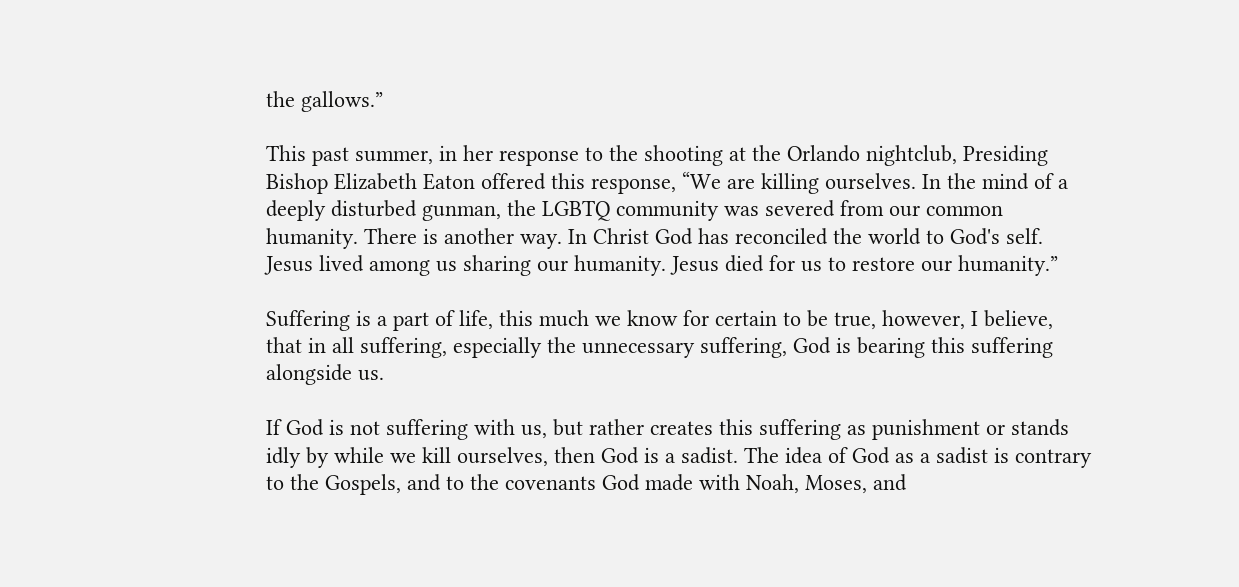the gallows.”

This past summer, in her response to the shooting at the Orlando nightclub, Presiding Bishop Elizabeth Eaton offered this response, “We are killing ourselves. In the mind of a deeply disturbed gunman, the LGBTQ community was severed from our common humanity. There is another way. In Christ God has reconciled the world to God's self. Jesus lived among us sharing our humanity. Jesus died for us to restore our humanity.”

Suffering is a part of life, this much we know for certain to be true, however, I believe, that in all suffering, especially the unnecessary suffering, God is bearing this suffering alongside us.

If God is not suffering with us, but rather creates this suffering as punishment or stands idly by while we kill ourselves, then God is a sadist. The idea of God as a sadist is contrary to the Gospels, and to the covenants God made with Noah, Moses, and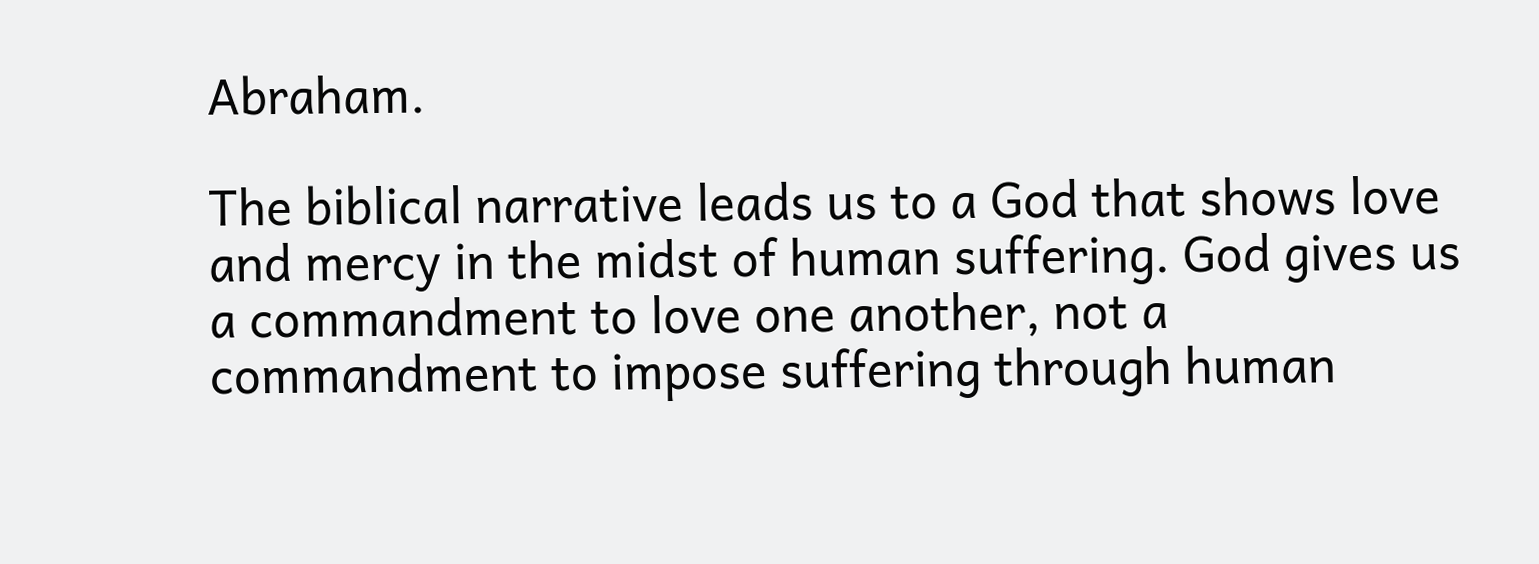Abraham.

The biblical narrative leads us to a God that shows love and mercy in the midst of human suffering. God gives us a commandment to love one another, not a commandment to impose suffering through human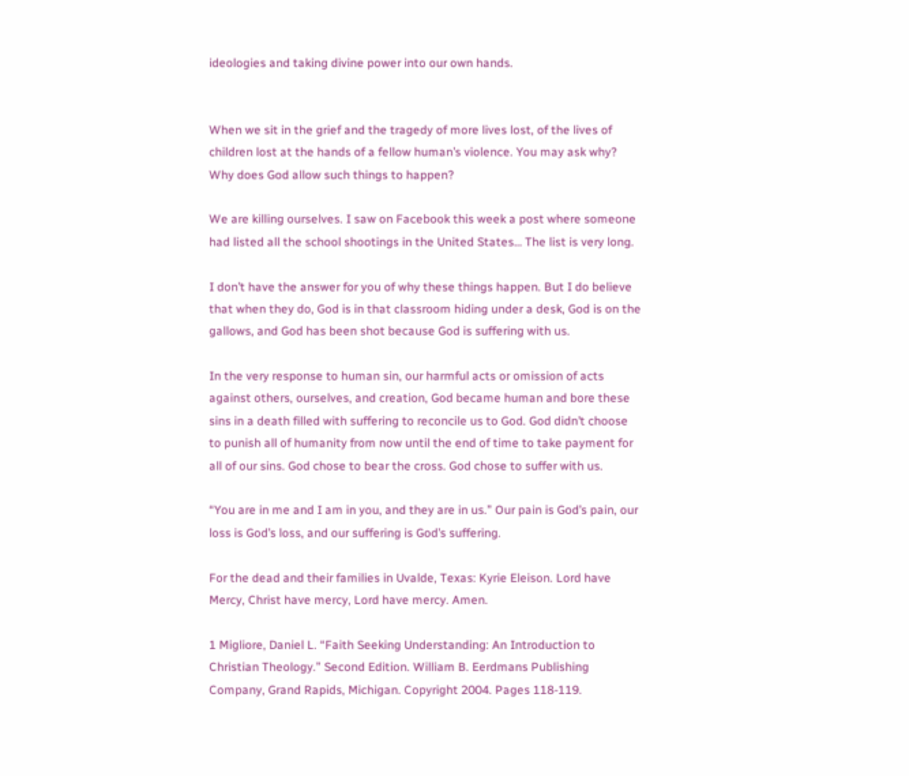ideologies and taking divine power into our own hands.


When we sit in the grief and the tragedy of more lives lost, of the lives of children lost at the hands of a fellow human’s violence. You may ask why? Why does God allow such things to happen?

We are killing ourselves. I saw on Facebook this week a post where someone had listed all the school shootings in the United States… The list is very long.

I don’t have the answer for you of why these things happen. But I do believe that when they do, God is in that classroom hiding under a desk, God is on the gallows, and God has been shot because God is suffering with us.

In the very response to human sin, our harmful acts or omission of acts against others, ourselves, and creation, God became human and bore these sins in a death filled with suffering to reconcile us to God. God didn’t choose to punish all of humanity from now until the end of time to take payment for all of our sins. God chose to bear the cross. God chose to suffer with us.

“You are in me and I am in you, and they are in us.” Our pain is God’s pain, our loss is God’s loss, and our suffering is God’s suffering.

For the dead and their families in Uvalde, Texas: Kyrie Eleison. Lord have Mercy, Christ have mercy, Lord have mercy. Amen.

1 Migliore, Daniel L. “Faith Seeking Understanding: An Introduction to Christian Theology.” Second Edition. William B. Eerdmans Publishing Company, Grand Rapids, Michigan. Copyright 2004. Pages 118-119.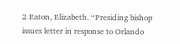2 Eaton, Elizabeth. “Presiding bishop issues letter in response to Orlando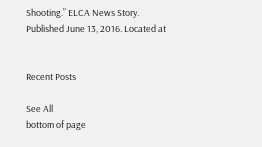Shooting.” ELCA News Story. Published June 13, 2016. Located at


Recent Posts

See All
bottom of page